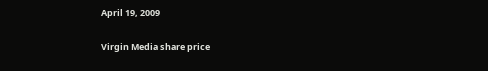April 19, 2009

Virgin Media share price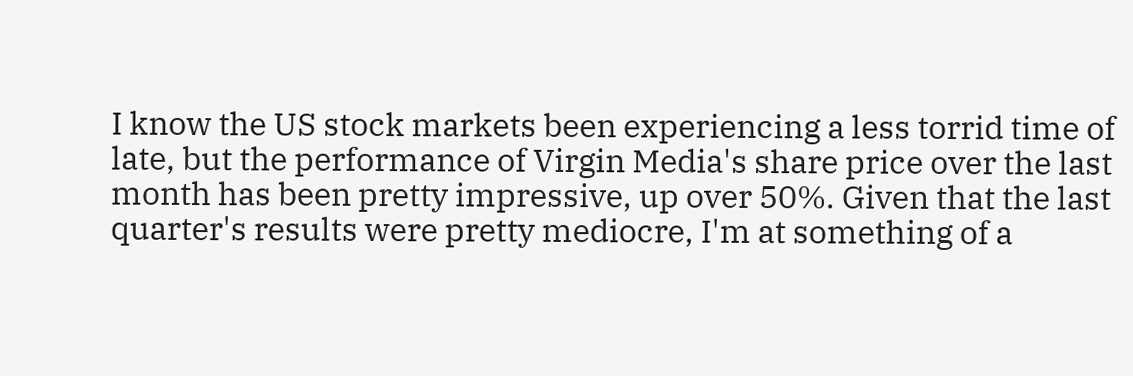I know the US stock markets been experiencing a less torrid time of late, but the performance of Virgin Media's share price over the last month has been pretty impressive, up over 50%. Given that the last quarter's results were pretty mediocre, I'm at something of a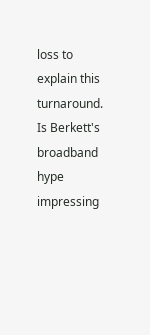loss to explain this turnaround. Is Berkett's broadband hype impressing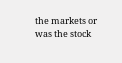the markets or was the stock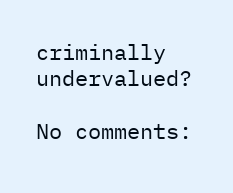criminally undervalued?

No comments: